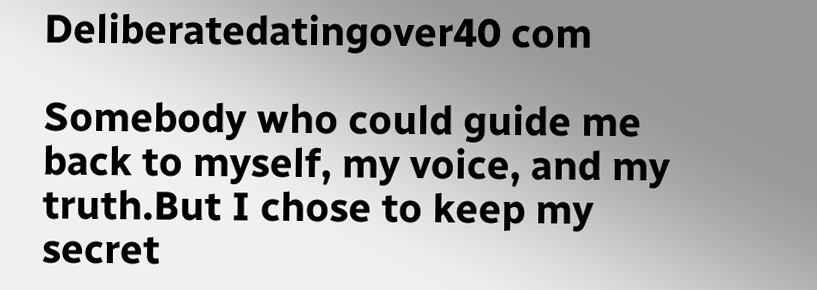Deliberatedatingover40 com

Somebody who could guide me back to myself, my voice, and my truth.But I chose to keep my secret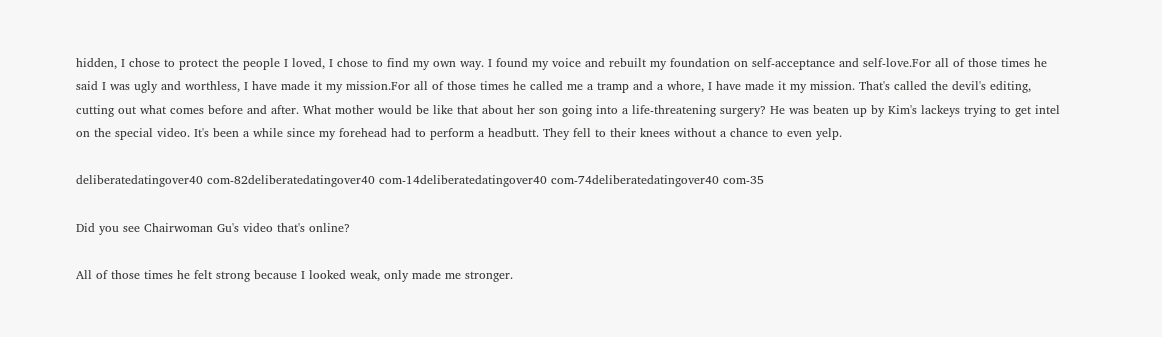hidden, I chose to protect the people I loved, I chose to find my own way. I found my voice and rebuilt my foundation on self-acceptance and self-love.For all of those times he said I was ugly and worthless, I have made it my mission.For all of those times he called me a tramp and a whore, I have made it my mission. That's called the devil's editing, cutting out what comes before and after. What mother would be like that about her son going into a life-threatening surgery? He was beaten up by Kim's lackeys trying to get intel on the special video. It's been a while since my forehead had to perform a headbutt. They fell to their knees without a chance to even yelp.

deliberatedatingover40 com-82deliberatedatingover40 com-14deliberatedatingover40 com-74deliberatedatingover40 com-35

Did you see Chairwoman Gu's video that's online?

All of those times he felt strong because I looked weak, only made me stronger.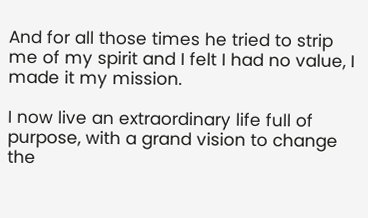And for all those times he tried to strip me of my spirit and I felt I had no value, I made it my mission.

I now live an extraordinary life full of purpose, with a grand vision to change the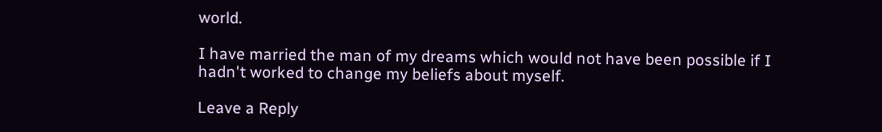world.

I have married the man of my dreams which would not have been possible if I hadn't worked to change my beliefs about myself.

Leave a Reply